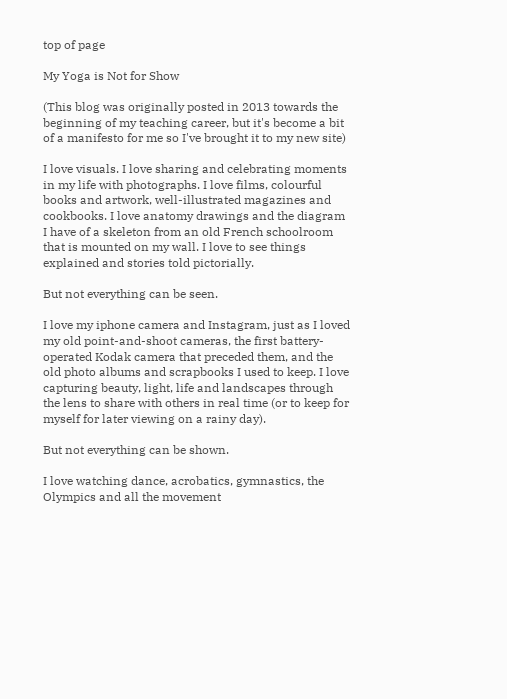top of page

My Yoga is Not for Show

(This blog was originally posted in 2013 towards the beginning of my teaching career, but it's become a bit of a manifesto for me so I've brought it to my new site)

I love visuals. I love sharing and celebrating moments in my life with photographs. I love films, colourful books and artwork, well-illustrated magazines and cookbooks. I love anatomy drawings and the diagram I have of a skeleton from an old French schoolroom that is mounted on my wall. I love to see things explained and stories told pictorially.

But not everything can be seen.

I love my iphone camera and Instagram, just as I loved my old point-and-shoot cameras, the first battery-operated Kodak camera that preceded them, and the old photo albums and scrapbooks I used to keep. I love capturing beauty, light, life and landscapes through the lens to share with others in real time (or to keep for myself for later viewing on a rainy day).

But not everything can be shown.

I love watching dance, acrobatics, gymnastics, the Olympics and all the movement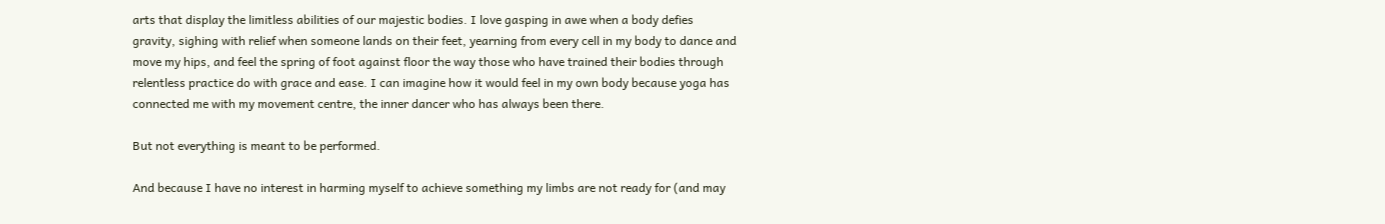arts that display the limitless abilities of our majestic bodies. I love gasping in awe when a body defies gravity, sighing with relief when someone lands on their feet, yearning from every cell in my body to dance and move my hips, and feel the spring of foot against floor the way those who have trained their bodies through relentless practice do with grace and ease. I can imagine how it would feel in my own body because yoga has connected me with my movement centre, the inner dancer who has always been there.

But not everything is meant to be performed.

And because I have no interest in harming myself to achieve something my limbs are not ready for (and may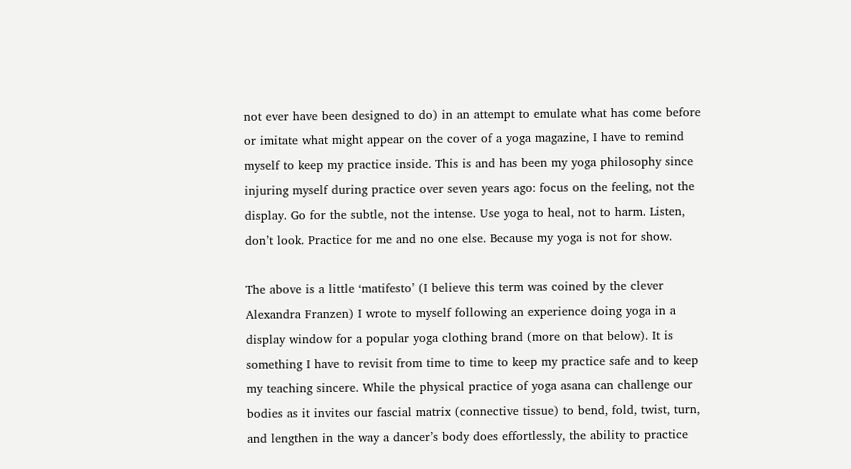not ever have been designed to do) in an attempt to emulate what has come before or imitate what might appear on the cover of a yoga magazine, I have to remind myself to keep my practice inside. This is and has been my yoga philosophy since injuring myself during practice over seven years ago: focus on the feeling, not the display. Go for the subtle, not the intense. Use yoga to heal, not to harm. Listen, don’t look. Practice for me and no one else. Because my yoga is not for show.

The above is a little ‘matifesto’ (I believe this term was coined by the clever Alexandra Franzen) I wrote to myself following an experience doing yoga in a display window for a popular yoga clothing brand (more on that below). It is something I have to revisit from time to time to keep my practice safe and to keep my teaching sincere. While the physical practice of yoga asana can challenge our bodies as it invites our fascial matrix (connective tissue) to bend, fold, twist, turn, and lengthen in the way a dancer’s body does effortlessly, the ability to practice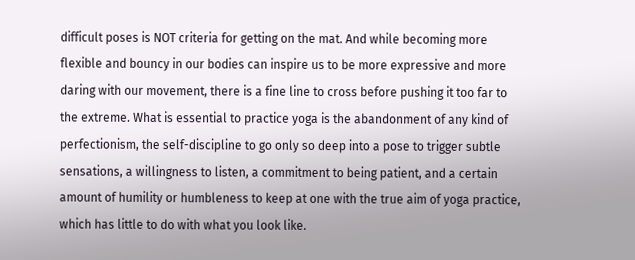difficult poses is NOT criteria for getting on the mat. And while becoming more flexible and bouncy in our bodies can inspire us to be more expressive and more daring with our movement, there is a fine line to cross before pushing it too far to the extreme. What is essential to practice yoga is the abandonment of any kind of perfectionism, the self-discipline to go only so deep into a pose to trigger subtle sensations, a willingness to listen, a commitment to being patient, and a certain amount of humility or humbleness to keep at one with the true aim of yoga practice, which has little to do with what you look like.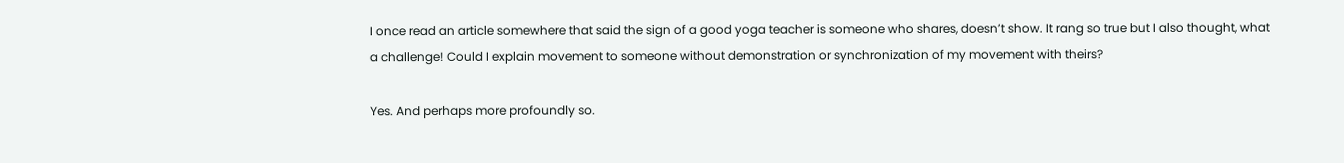I once read an article somewhere that said the sign of a good yoga teacher is someone who shares, doesn’t show. It rang so true but I also thought, what a challenge! Could I explain movement to someone without demonstration or synchronization of my movement with theirs?

Yes. And perhaps more profoundly so.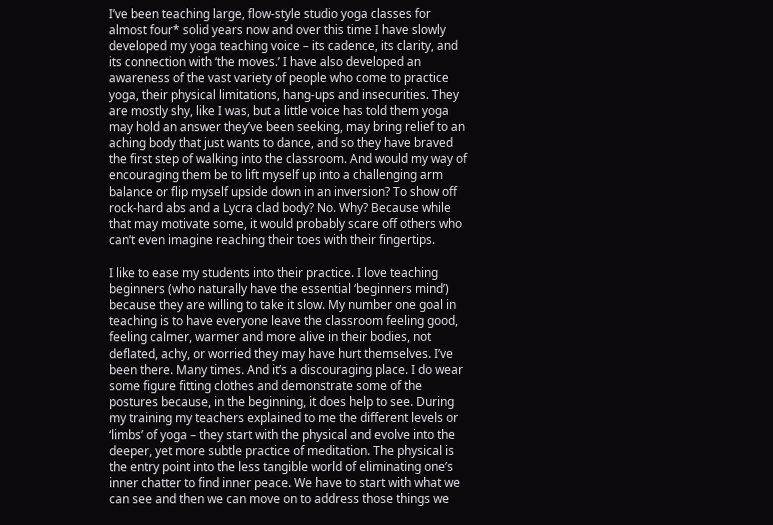I’ve been teaching large, flow-style studio yoga classes for almost four* solid years now and over this time I have slowly developed my yoga teaching voice – its cadence, its clarity, and its connection with ‘the moves.’ I have also developed an awareness of the vast variety of people who come to practice yoga, their physical limitations, hang-ups and insecurities. They are mostly shy, like I was, but a little voice has told them yoga may hold an answer they’ve been seeking, may bring relief to an aching body that just wants to dance, and so they have braved the first step of walking into the classroom. And would my way of encouraging them be to lift myself up into a challenging arm balance or flip myself upside down in an inversion? To show off rock-hard abs and a Lycra clad body? No. Why? Because while that may motivate some, it would probably scare off others who can’t even imagine reaching their toes with their fingertips.

I like to ease my students into their practice. I love teaching beginners (who naturally have the essential ‘beginners mind’) because they are willing to take it slow. My number one goal in teaching is to have everyone leave the classroom feeling good, feeling calmer, warmer and more alive in their bodies, not deflated, achy, or worried they may have hurt themselves. I’ve been there. Many times. And it’s a discouraging place. I do wear some figure fitting clothes and demonstrate some of the postures because, in the beginning, it does help to see. During my training my teachers explained to me the different levels or ‘limbs’ of yoga – they start with the physical and evolve into the deeper, yet more subtle practice of meditation. The physical is the entry point into the less tangible world of eliminating one’s inner chatter to find inner peace. We have to start with what we can see and then we can move on to address those things we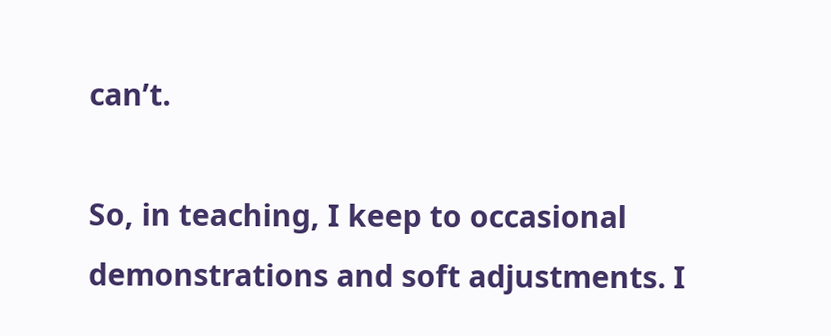can’t.

So, in teaching, I keep to occasional demonstrations and soft adjustments. I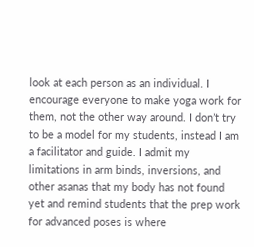look at each person as an individual. I encourage everyone to make yoga work for them, not the other way around. I don’t try to be a model for my students, instead I am a facilitator and guide. I admit my limitations in arm binds, inversions, and other asanas that my body has not found yet and remind students that the prep work for advanced poses is where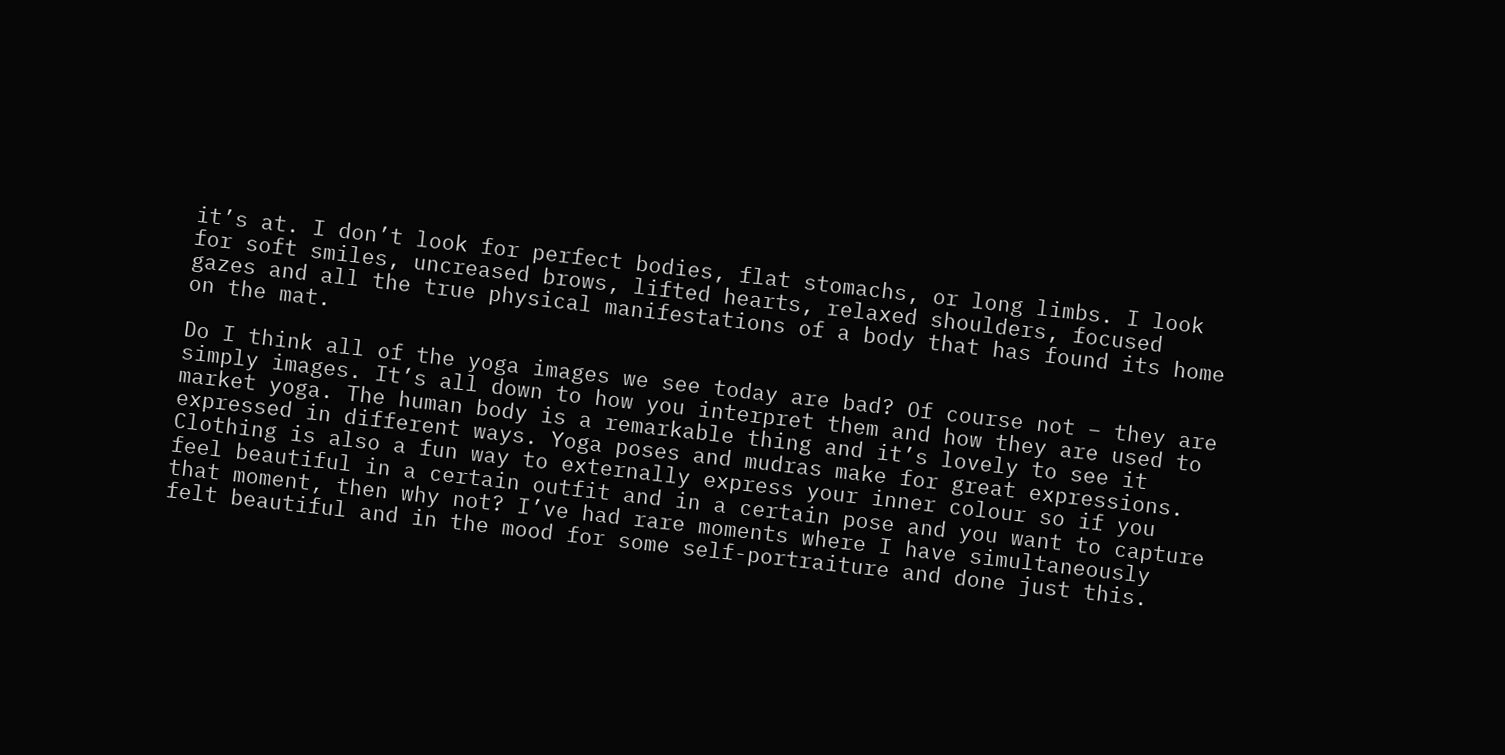it’s at. I don’t look for perfect bodies, flat stomachs, or long limbs. I look for soft smiles, uncreased brows, lifted hearts, relaxed shoulders, focused gazes and all the true physical manifestations of a body that has found its home on the mat.

Do I think all of the yoga images we see today are bad? Of course not – they are simply images. It’s all down to how you interpret them and how they are used to market yoga. The human body is a remarkable thing and it’s lovely to see it expressed in different ways. Yoga poses and mudras make for great expressions. Clothing is also a fun way to externally express your inner colour so if you feel beautiful in a certain outfit and in a certain pose and you want to capture that moment, then why not? I’ve had rare moments where I have simultaneously felt beautiful and in the mood for some self-portraiture and done just this.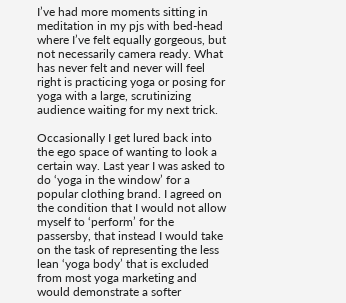I’ve had more moments sitting in meditation in my pjs with bed-head where I’ve felt equally gorgeous, but not necessarily camera ready. What has never felt and never will feel right is practicing yoga or posing for yoga with a large, scrutinizing audience waiting for my next trick.

Occasionally I get lured back into the ego space of wanting to look a certain way. Last year I was asked to do ‘yoga in the window’ for a popular clothing brand. I agreed on the condition that I would not allow myself to ‘perform’ for the passersby, that instead I would take on the task of representing the less lean ‘yoga body’ that is excluded from most yoga marketing and would demonstrate a softer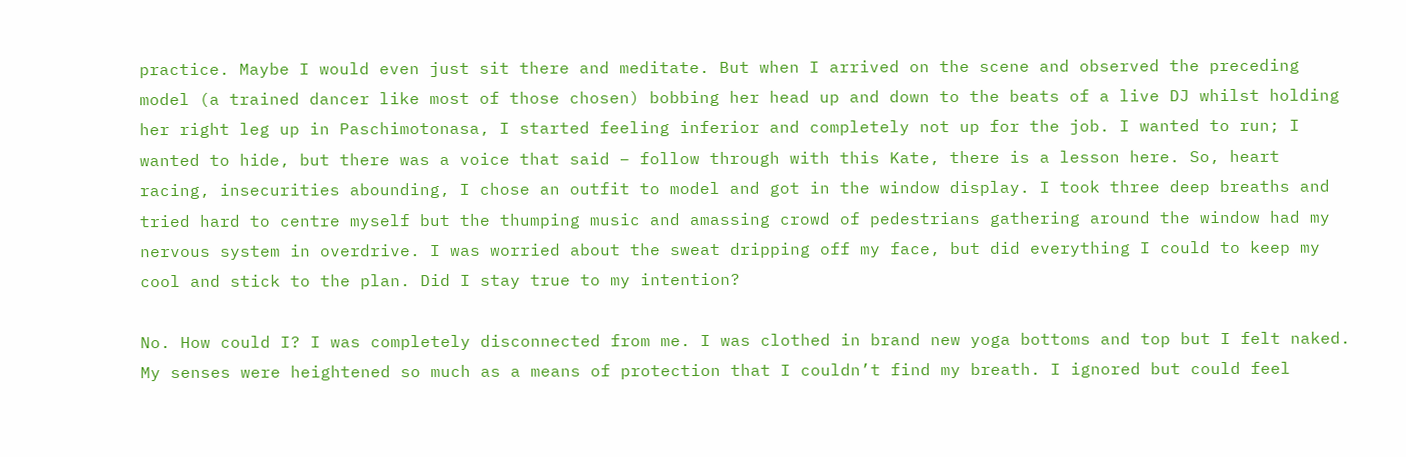practice. Maybe I would even just sit there and meditate. But when I arrived on the scene and observed the preceding model (a trained dancer like most of those chosen) bobbing her head up and down to the beats of a live DJ whilst holding her right leg up in Paschimotonasa, I started feeling inferior and completely not up for the job. I wanted to run; I wanted to hide, but there was a voice that said – follow through with this Kate, there is a lesson here. So, heart racing, insecurities abounding, I chose an outfit to model and got in the window display. I took three deep breaths and tried hard to centre myself but the thumping music and amassing crowd of pedestrians gathering around the window had my nervous system in overdrive. I was worried about the sweat dripping off my face, but did everything I could to keep my cool and stick to the plan. Did I stay true to my intention?

No. How could I? I was completely disconnected from me. I was clothed in brand new yoga bottoms and top but I felt naked. My senses were heightened so much as a means of protection that I couldn’t find my breath. I ignored but could feel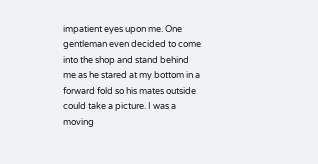impatient eyes upon me. One gentleman even decided to come into the shop and stand behind me as he stared at my bottom in a forward fold so his mates outside could take a picture. I was a moving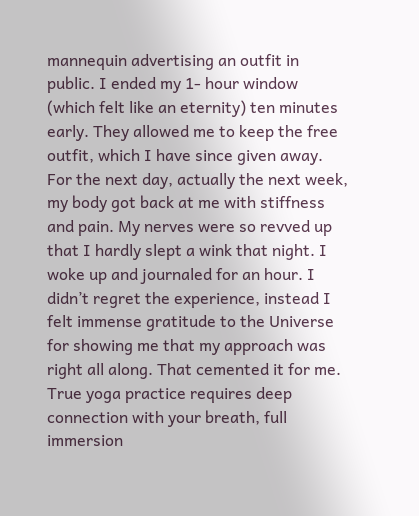mannequin advertising an outfit in public. I ended my 1- hour window (which felt like an eternity) ten minutes early. They allowed me to keep the free outfit, which I have since given away. For the next day, actually the next week, my body got back at me with stiffness and pain. My nerves were so revved up that I hardly slept a wink that night. I woke up and journaled for an hour. I didn’t regret the experience, instead I felt immense gratitude to the Universe for showing me that my approach was right all along. That cemented it for me. True yoga practice requires deep connection with your breath, full immersion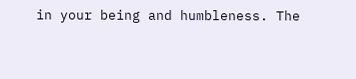in your being and humbleness. The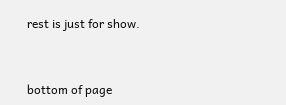rest is just for show.


bottom of page